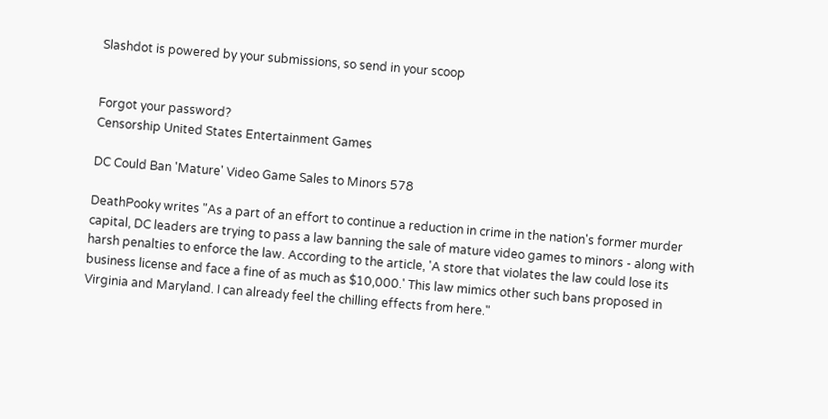Slashdot is powered by your submissions, so send in your scoop


Forgot your password?
Censorship United States Entertainment Games

DC Could Ban 'Mature' Video Game Sales to Minors 578

DeathPooky writes "As a part of an effort to continue a reduction in crime in the nation's former murder capital, DC leaders are trying to pass a law banning the sale of mature video games to minors - along with harsh penalties to enforce the law. According to the article, 'A store that violates the law could lose its business license and face a fine of as much as $10,000.' This law mimics other such bans proposed in Virginia and Maryland. I can already feel the chilling effects from here."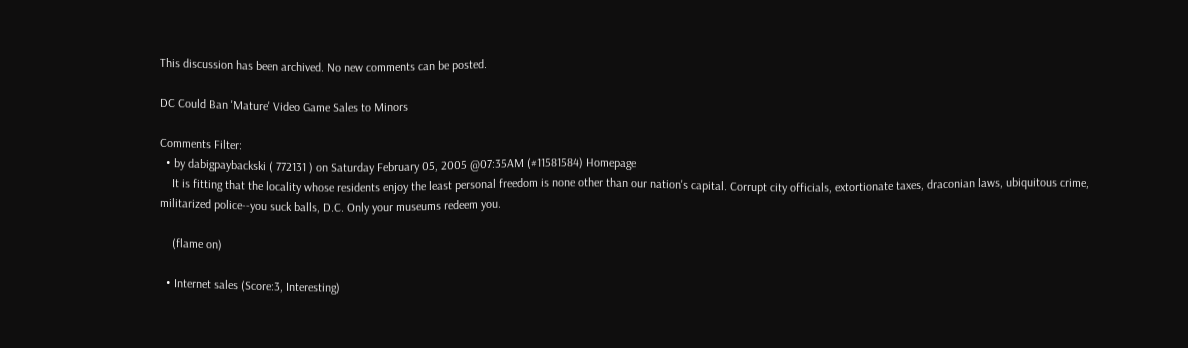This discussion has been archived. No new comments can be posted.

DC Could Ban 'Mature' Video Game Sales to Minors

Comments Filter:
  • by dabigpaybackski ( 772131 ) on Saturday February 05, 2005 @07:35AM (#11581584) Homepage
    It is fitting that the locality whose residents enjoy the least personal freedom is none other than our nation's capital. Corrupt city officials, extortionate taxes, draconian laws, ubiquitous crime, militarized police--you suck balls, D.C. Only your museums redeem you.

    (flame on)

  • Internet sales (Score:3, Interesting)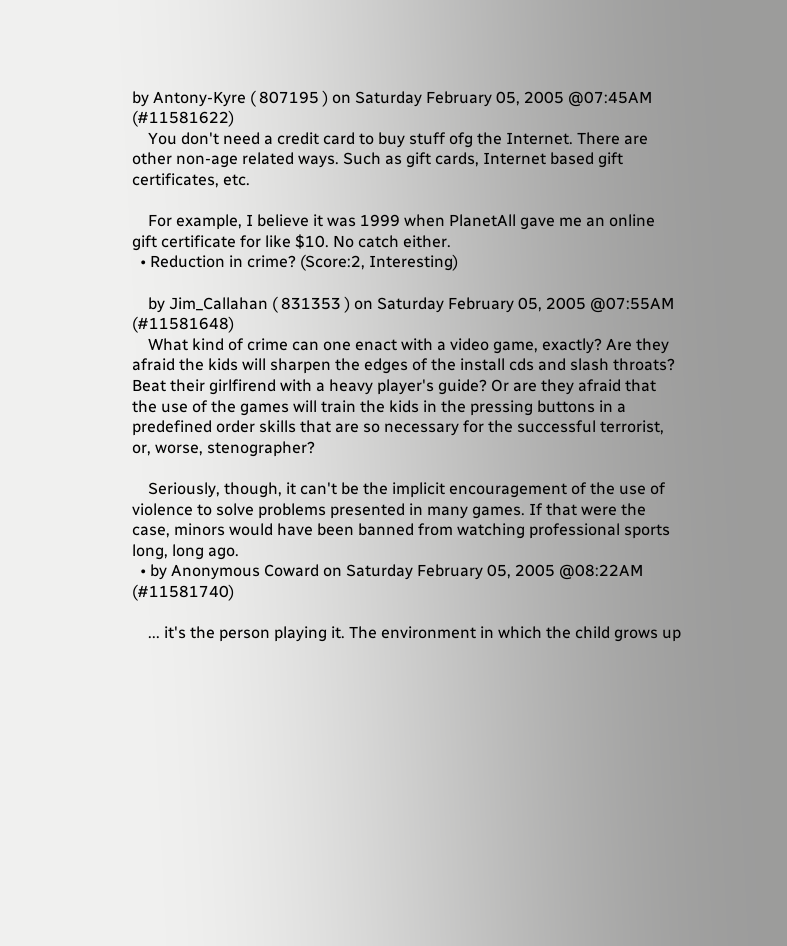by Antony-Kyre ( 807195 ) on Saturday February 05, 2005 @07:45AM (#11581622)
    You don't need a credit card to buy stuff ofg the Internet. There are other non-age related ways. Such as gift cards, Internet based gift certificates, etc.

    For example, I believe it was 1999 when PlanetAll gave me an online gift certificate for like $10. No catch either.
  • Reduction in crime? (Score:2, Interesting)

    by Jim_Callahan ( 831353 ) on Saturday February 05, 2005 @07:55AM (#11581648)
    What kind of crime can one enact with a video game, exactly? Are they afraid the kids will sharpen the edges of the install cds and slash throats? Beat their girlfirend with a heavy player's guide? Or are they afraid that the use of the games will train the kids in the pressing buttons in a predefined order skills that are so necessary for the successful terrorist, or, worse, stenographer?

    Seriously, though, it can't be the implicit encouragement of the use of violence to solve problems presented in many games. If that were the case, minors would have been banned from watching professional sports long, long ago.
  • by Anonymous Coward on Saturday February 05, 2005 @08:22AM (#11581740)

    ... it's the person playing it. The environment in which the child grows up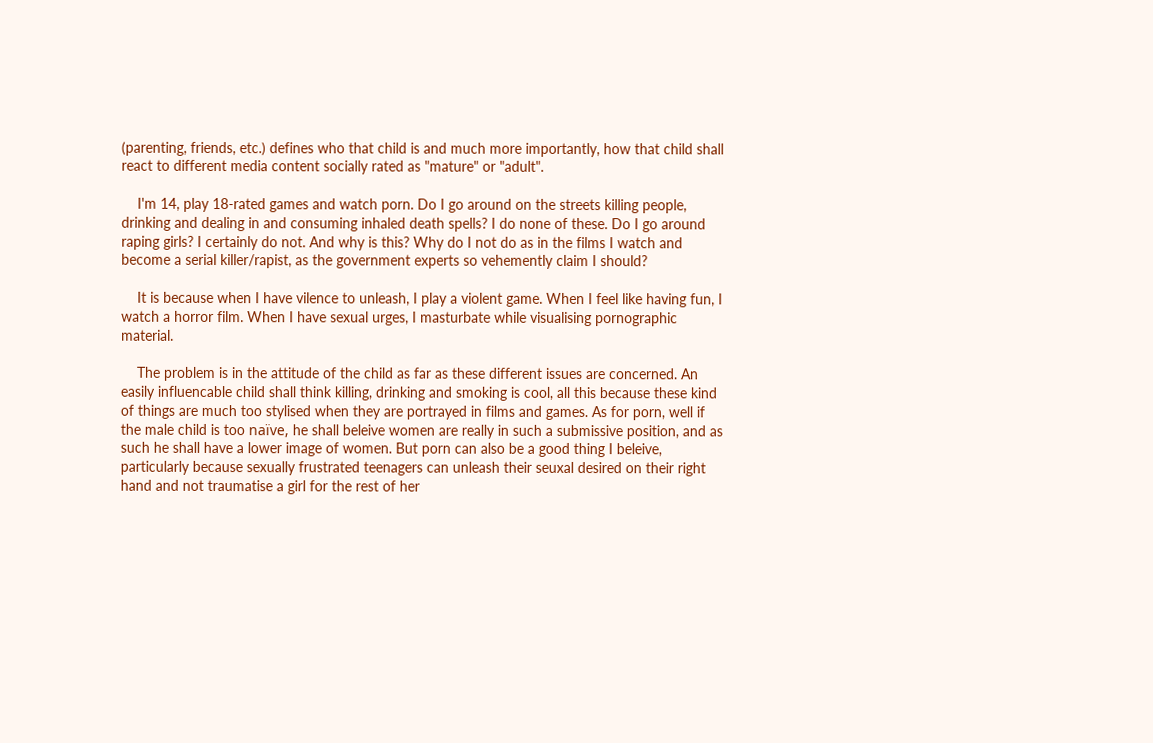(parenting, friends, etc.) defines who that child is and much more importantly, how that child shall react to different media content socially rated as "mature" or "adult".

    I'm 14, play 18-rated games and watch porn. Do I go around on the streets killing people, drinking and dealing in and consuming inhaled death spells? I do none of these. Do I go around raping girls? I certainly do not. And why is this? Why do I not do as in the films I watch and become a serial killer/rapist, as the government experts so vehemently claim I should?

    It is because when I have vilence to unleash, I play a violent game. When I feel like having fun, I watch a horror film. When I have sexual urges, I masturbate while visualising pornographic material.

    The problem is in the attitude of the child as far as these different issues are concerned. An easily influencable child shall think killing, drinking and smoking is cool, all this because these kind of things are much too stylised when they are portrayed in films and games. As for porn, well if the male child is too naïve, he shall beleive women are really in such a submissive position, and as such he shall have a lower image of women. But porn can also be a good thing I beleive, particularly because sexually frustrated teenagers can unleash their seuxal desired on their right hand and not traumatise a girl for the rest of her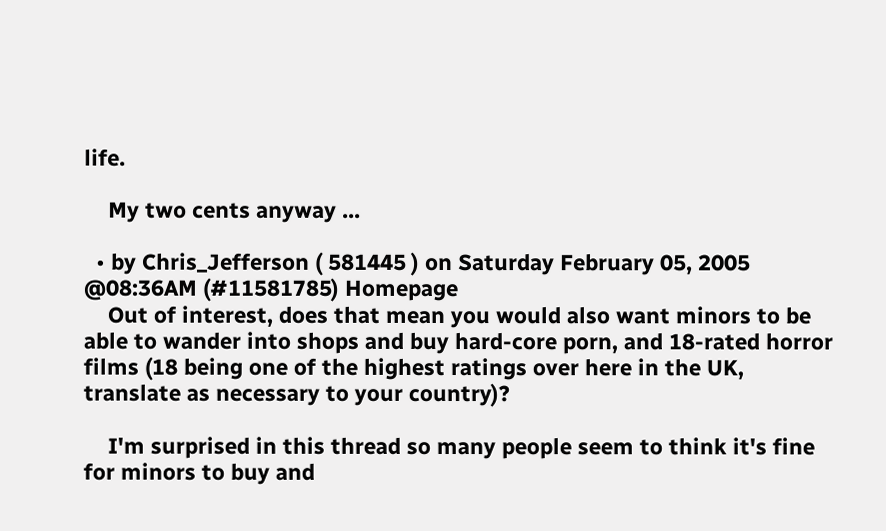life.

    My two cents anyway ...

  • by Chris_Jefferson ( 581445 ) on Saturday February 05, 2005 @08:36AM (#11581785) Homepage
    Out of interest, does that mean you would also want minors to be able to wander into shops and buy hard-core porn, and 18-rated horror films (18 being one of the highest ratings over here in the UK, translate as necessary to your country)?

    I'm surprised in this thread so many people seem to think it's fine for minors to buy and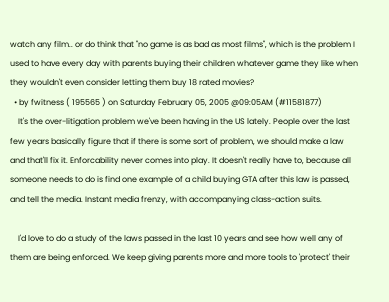watch any film.. or do think that "no game is as bad as most films", which is the problem I used to have every day with parents buying their children whatever game they like when they wouldn't even consider letting them buy 18 rated movies?
  • by fwitness ( 195565 ) on Saturday February 05, 2005 @09:05AM (#11581877)
    It's the over-litigation problem we've been having in the US lately. People over the last few years basically figure that if there is some sort of problem, we should make a law and that'll fix it. Enforcability never comes into play. It doesn't really have to, because all someone needs to do is find one example of a child buying GTA after this law is passed, and tell the media. Instant media frenzy, with accompanying class-action suits.

    I'd love to do a study of the laws passed in the last 10 years and see how well any of them are being enforced. We keep giving parents more and more tools to 'protect' their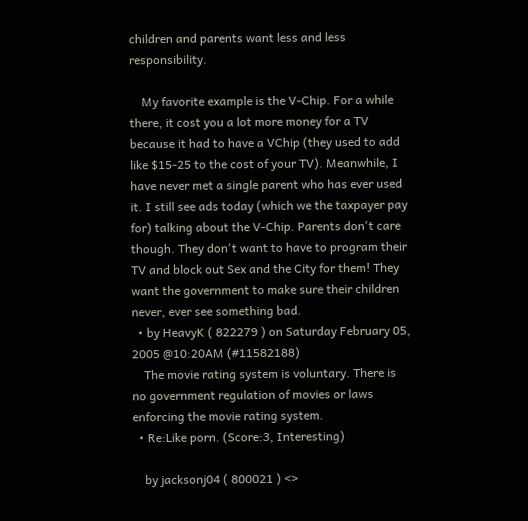children and parents want less and less responsibility.

    My favorite example is the V-Chip. For a while there, it cost you a lot more money for a TV because it had to have a VChip (they used to add like $15-25 to the cost of your TV). Meanwhile, I have never met a single parent who has ever used it. I still see ads today (which we the taxpayer pay for) talking about the V-Chip. Parents don't care though. They don't want to have to program their TV and block out Sex and the City for them! They want the government to make sure their children never, ever see something bad.
  • by HeavyK ( 822279 ) on Saturday February 05, 2005 @10:20AM (#11582188)
    The movie rating system is voluntary. There is no government regulation of movies or laws enforcing the movie rating system.
  • Re:Like porn. (Score:3, Interesting)

    by jacksonj04 ( 800021 ) <>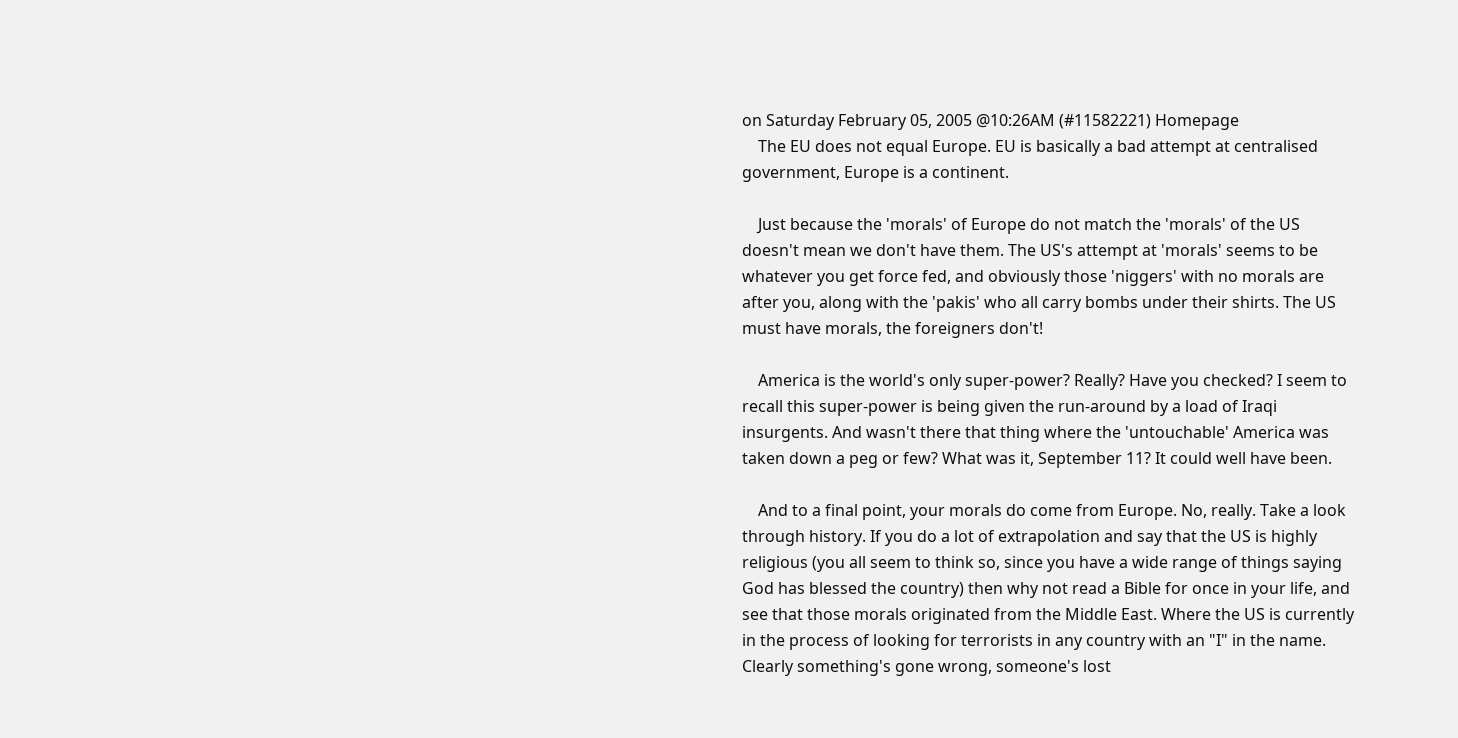on Saturday February 05, 2005 @10:26AM (#11582221) Homepage
    The EU does not equal Europe. EU is basically a bad attempt at centralised government, Europe is a continent.

    Just because the 'morals' of Europe do not match the 'morals' of the US doesn't mean we don't have them. The US's attempt at 'morals' seems to be whatever you get force fed, and obviously those 'niggers' with no morals are after you, along with the 'pakis' who all carry bombs under their shirts. The US must have morals, the foreigners don't!

    America is the world's only super-power? Really? Have you checked? I seem to recall this super-power is being given the run-around by a load of Iraqi insurgents. And wasn't there that thing where the 'untouchable' America was taken down a peg or few? What was it, September 11? It could well have been.

    And to a final point, your morals do come from Europe. No, really. Take a look through history. If you do a lot of extrapolation and say that the US is highly religious (you all seem to think so, since you have a wide range of things saying God has blessed the country) then why not read a Bible for once in your life, and see that those morals originated from the Middle East. Where the US is currently in the process of looking for terrorists in any country with an "I" in the name. Clearly something's gone wrong, someone's lost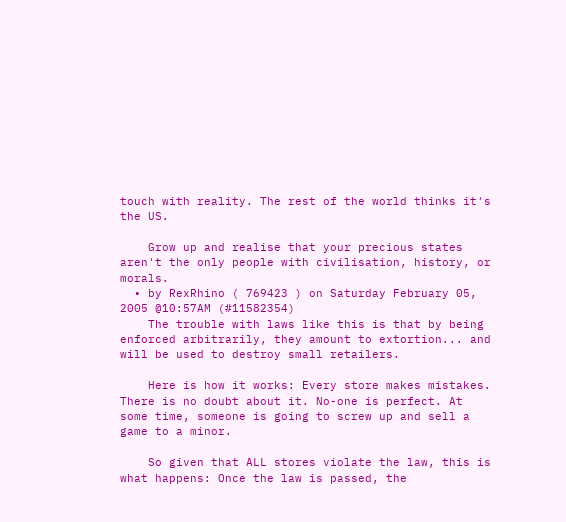touch with reality. The rest of the world thinks it's the US.

    Grow up and realise that your precious states aren't the only people with civilisation, history, or morals.
  • by RexRhino ( 769423 ) on Saturday February 05, 2005 @10:57AM (#11582354)
    The trouble with laws like this is that by being enforced arbitrarily, they amount to extortion... and will be used to destroy small retailers.

    Here is how it works: Every store makes mistakes. There is no doubt about it. No-one is perfect. At some time, someone is going to screw up and sell a game to a minor.

    So given that ALL stores violate the law, this is what happens: Once the law is passed, the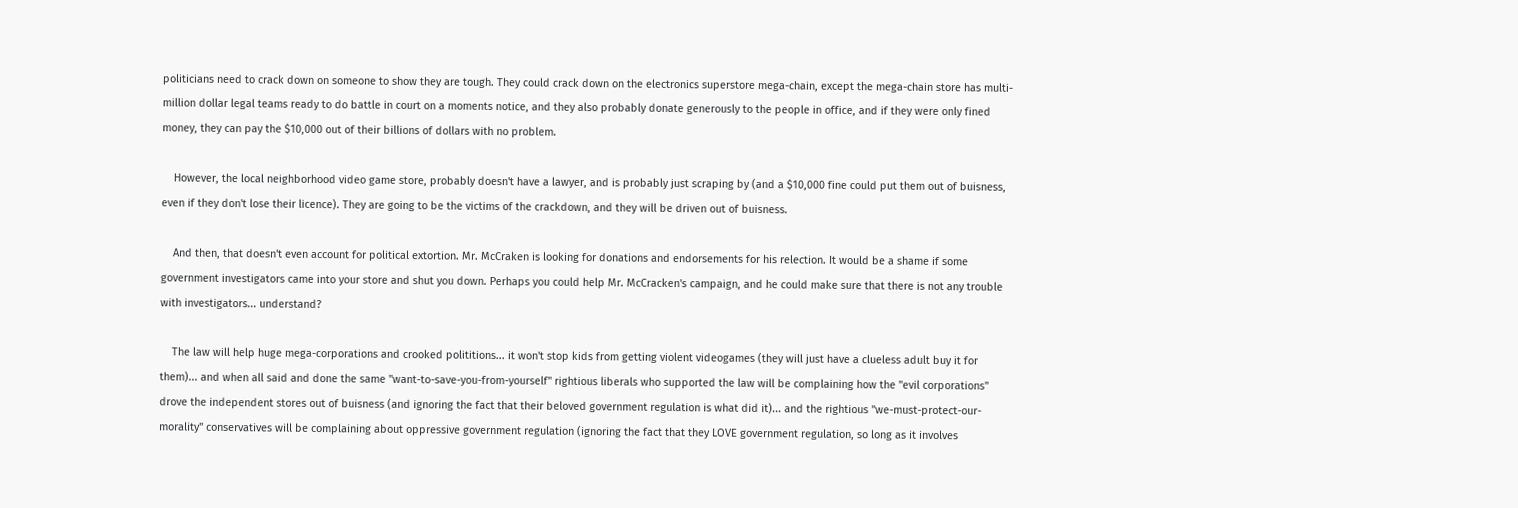politicians need to crack down on someone to show they are tough. They could crack down on the electronics superstore mega-chain, except the mega-chain store has multi-million dollar legal teams ready to do battle in court on a moments notice, and they also probably donate generously to the people in office, and if they were only fined money, they can pay the $10,000 out of their billions of dollars with no problem.

    However, the local neighborhood video game store, probably doesn't have a lawyer, and is probably just scraping by (and a $10,000 fine could put them out of buisness, even if they don't lose their licence). They are going to be the victims of the crackdown, and they will be driven out of buisness.

    And then, that doesn't even account for political extortion. Mr. McCraken is looking for donations and endorsements for his relection. It would be a shame if some government investigators came into your store and shut you down. Perhaps you could help Mr. McCracken's campaign, and he could make sure that there is not any trouble with investigators... understand?

    The law will help huge mega-corporations and crooked polititions... it won't stop kids from getting violent videogames (they will just have a clueless adult buy it for them)... and when all said and done the same "want-to-save-you-from-yourself" rightious liberals who supported the law will be complaining how the "evil corporations" drove the independent stores out of buisness (and ignoring the fact that their beloved government regulation is what did it)... and the rightious "we-must-protect-our-morality" conservatives will be complaining about oppressive government regulation (ignoring the fact that they LOVE government regulation, so long as it involves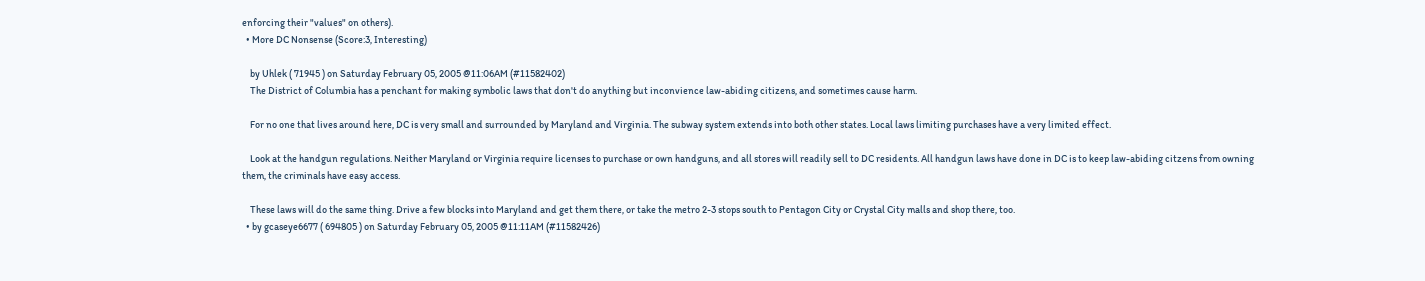enforcing their "values" on others).
  • More DC Nonsense (Score:3, Interesting)

    by Uhlek ( 71945 ) on Saturday February 05, 2005 @11:06AM (#11582402)
    The District of Columbia has a penchant for making symbolic laws that don't do anything but inconvience law-abiding citizens, and sometimes cause harm.

    For no one that lives around here, DC is very small and surrounded by Maryland and Virginia. The subway system extends into both other states. Local laws limiting purchases have a very limited effect.

    Look at the handgun regulations. Neither Maryland or Virginia require licenses to purchase or own handguns, and all stores will readily sell to DC residents. All handgun laws have done in DC is to keep law-abiding citzens from owning them, the criminals have easy access.

    These laws will do the same thing. Drive a few blocks into Maryland and get them there, or take the metro 2-3 stops south to Pentagon City or Crystal City malls and shop there, too.
  • by gcaseye6677 ( 694805 ) on Saturday February 05, 2005 @11:11AM (#11582426)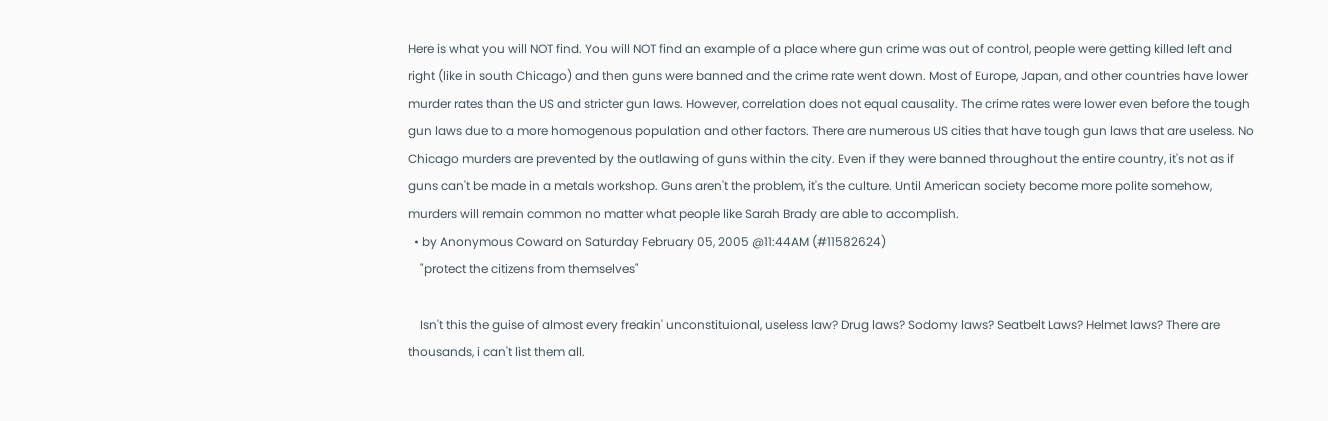Here is what you will NOT find. You will NOT find an example of a place where gun crime was out of control, people were getting killed left and right (like in south Chicago) and then guns were banned and the crime rate went down. Most of Europe, Japan, and other countries have lower murder rates than the US and stricter gun laws. However, correlation does not equal causality. The crime rates were lower even before the tough gun laws due to a more homogenous population and other factors. There are numerous US cities that have tough gun laws that are useless. No Chicago murders are prevented by the outlawing of guns within the city. Even if they were banned throughout the entire country, it's not as if guns can't be made in a metals workshop. Guns aren't the problem, it's the culture. Until American society become more polite somehow, murders will remain common no matter what people like Sarah Brady are able to accomplish.
  • by Anonymous Coward on Saturday February 05, 2005 @11:44AM (#11582624)
    "protect the citizens from themselves"

    Isn't this the guise of almost every freakin' unconstituional, useless law? Drug laws? Sodomy laws? Seatbelt Laws? Helmet laws? There are thousands, i can't list them all.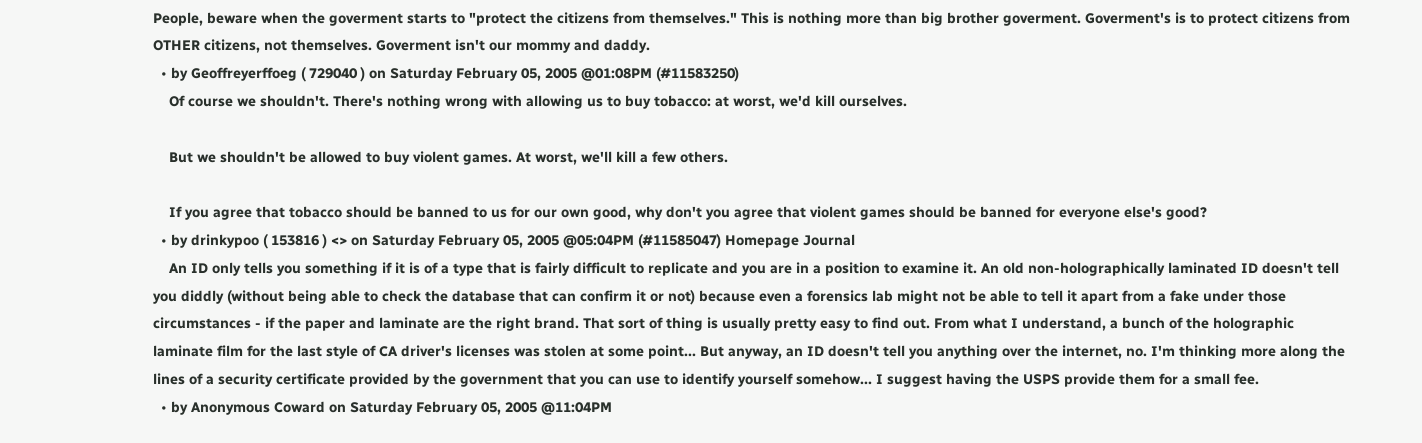People, beware when the goverment starts to "protect the citizens from themselves." This is nothing more than big brother goverment. Goverment's is to protect citizens from OTHER citizens, not themselves. Goverment isn't our mommy and daddy.
  • by Geoffreyerffoeg ( 729040 ) on Saturday February 05, 2005 @01:08PM (#11583250)
    Of course we shouldn't. There's nothing wrong with allowing us to buy tobacco: at worst, we'd kill ourselves.

    But we shouldn't be allowed to buy violent games. At worst, we'll kill a few others.

    If you agree that tobacco should be banned to us for our own good, why don't you agree that violent games should be banned for everyone else's good?
  • by drinkypoo ( 153816 ) <> on Saturday February 05, 2005 @05:04PM (#11585047) Homepage Journal
    An ID only tells you something if it is of a type that is fairly difficult to replicate and you are in a position to examine it. An old non-holographically laminated ID doesn't tell you diddly (without being able to check the database that can confirm it or not) because even a forensics lab might not be able to tell it apart from a fake under those circumstances - if the paper and laminate are the right brand. That sort of thing is usually pretty easy to find out. From what I understand, a bunch of the holographic laminate film for the last style of CA driver's licenses was stolen at some point... But anyway, an ID doesn't tell you anything over the internet, no. I'm thinking more along the lines of a security certificate provided by the government that you can use to identify yourself somehow... I suggest having the USPS provide them for a small fee.
  • by Anonymous Coward on Saturday February 05, 2005 @11:04PM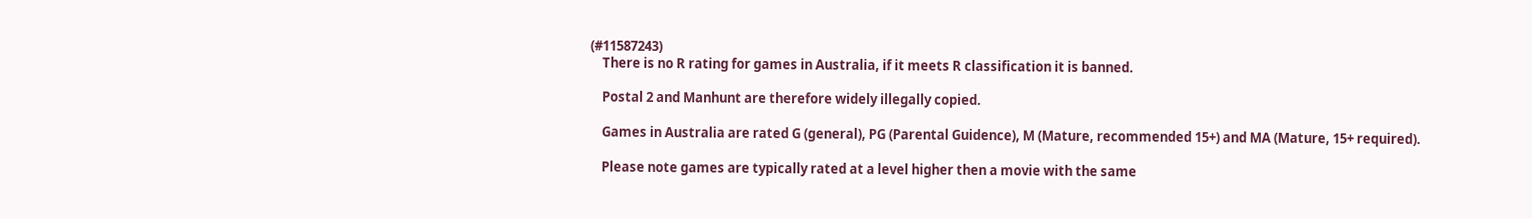(#11587243)
    There is no R rating for games in Australia, if it meets R classification it is banned.

    Postal 2 and Manhunt are therefore widely illegally copied.

    Games in Australia are rated G (general), PG (Parental Guidence), M (Mature, recommended 15+) and MA (Mature, 15+ required).

    Please note games are typically rated at a level higher then a movie with the same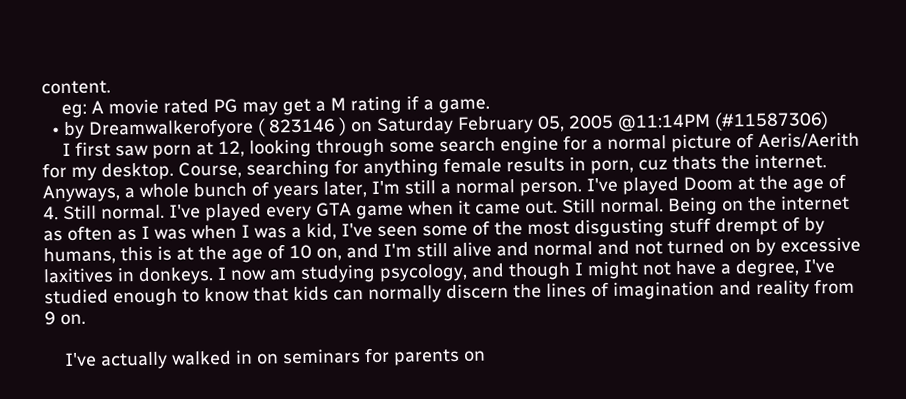content.
    eg: A movie rated PG may get a M rating if a game.
  • by Dreamwalkerofyore ( 823146 ) on Saturday February 05, 2005 @11:14PM (#11587306)
    I first saw porn at 12, looking through some search engine for a normal picture of Aeris/Aerith for my desktop. Course, searching for anything female results in porn, cuz thats the internet. Anyways, a whole bunch of years later, I'm still a normal person. I've played Doom at the age of 4. Still normal. I've played every GTA game when it came out. Still normal. Being on the internet as often as I was when I was a kid, I've seen some of the most disgusting stuff drempt of by humans, this is at the age of 10 on, and I'm still alive and normal and not turned on by excessive laxitives in donkeys. I now am studying psycology, and though I might not have a degree, I've studied enough to know that kids can normally discern the lines of imagination and reality from 9 on.

    I've actually walked in on seminars for parents on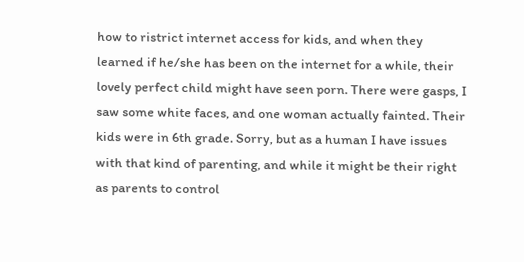how to ristrict internet access for kids, and when they learned if he/she has been on the internet for a while, their lovely perfect child might have seen porn. There were gasps, I saw some white faces, and one woman actually fainted. Their kids were in 6th grade. Sorry, but as a human I have issues with that kind of parenting, and while it might be their right as parents to control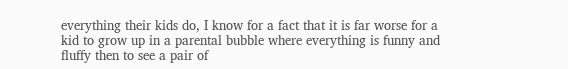everything their kids do, I know for a fact that it is far worse for a kid to grow up in a parental bubble where everything is funny and fluffy then to see a pair of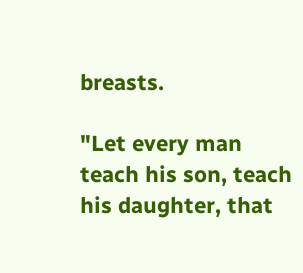breasts.

"Let every man teach his son, teach his daughter, that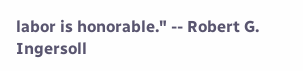labor is honorable." -- Robert G. Ingersoll